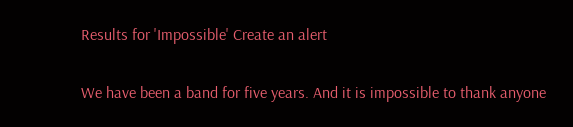Results for 'Impossible' Create an alert

We have been a band for five years. And it is impossible to thank anyone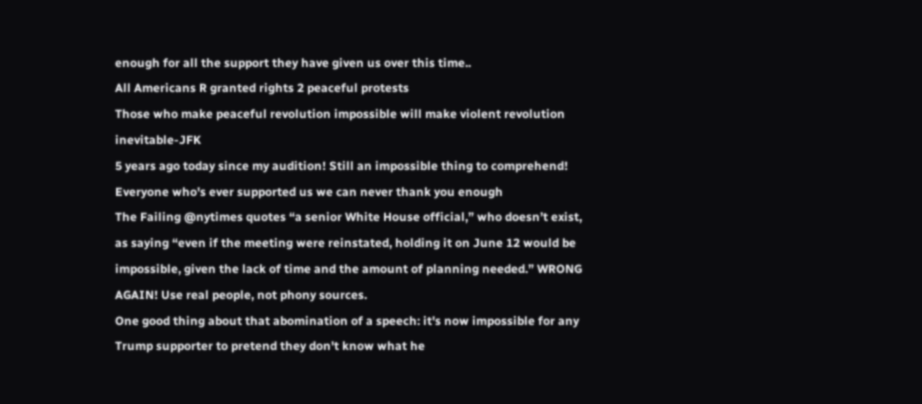enough for all the support they have given us over this time..
All Americans R granted rights 2 peaceful protests
Those who make peaceful revolution impossible will make violent revolution inevitable-JFK
5 years ago today since my audition! Still an impossible thing to comprehend! Everyone who's ever supported us we can never thank you enough
The Failing @nytimes quotes “a senior White House official,” who doesn’t exist, as saying “even if the meeting were reinstated, holding it on June 12 would be impossible, given the lack of time and the amount of planning needed.” WRONG AGAIN! Use real people, not phony sources.
One good thing about that abomination of a speech: it's now impossible for any Trump supporter to pretend they don't know what he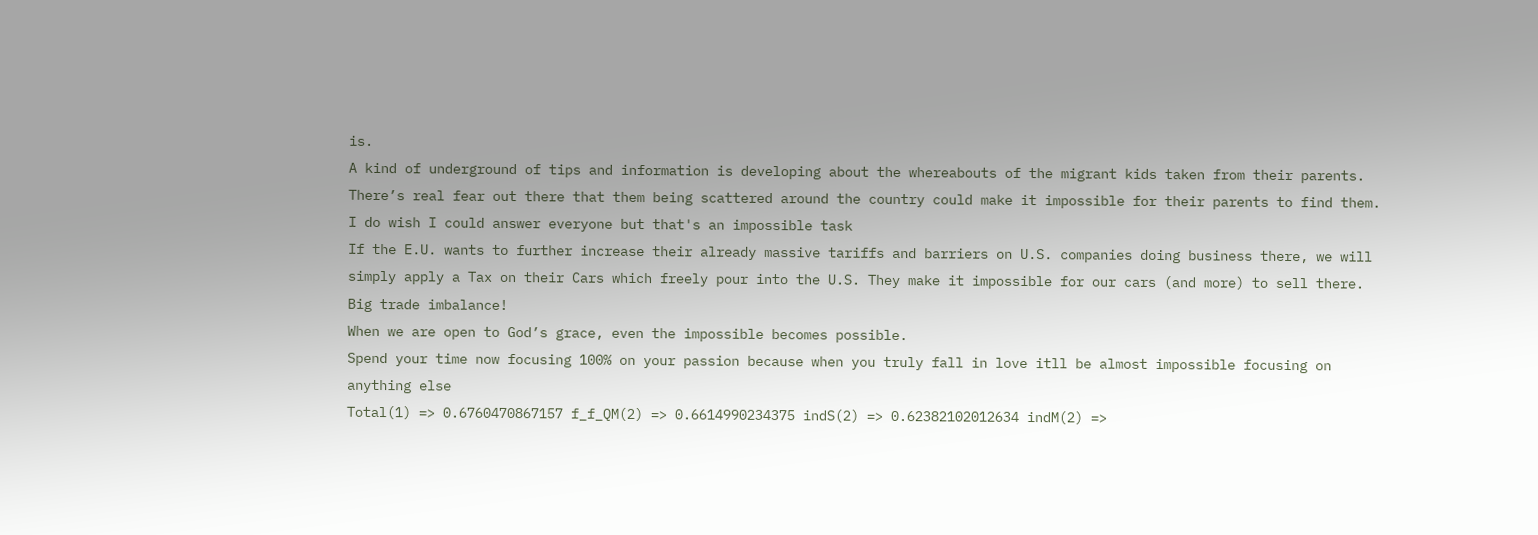is.
A kind of underground of tips and information is developing about the whereabouts of the migrant kids taken from their parents. There’s real fear out there that them being scattered around the country could make it impossible for their parents to find them.
I do wish I could answer everyone but that's an impossible task
If the E.U. wants to further increase their already massive tariffs and barriers on U.S. companies doing business there, we will simply apply a Tax on their Cars which freely pour into the U.S. They make it impossible for our cars (and more) to sell there. Big trade imbalance!
When we are open to God’s grace, even the impossible becomes possible.
Spend your time now focusing 100% on your passion because when you truly fall in love itll be almost impossible focusing on anything else
Total(1) => 0.6760470867157 f_f_QM(2) => 0.6614990234375 indS(2) => 0.62382102012634 indM(2) =>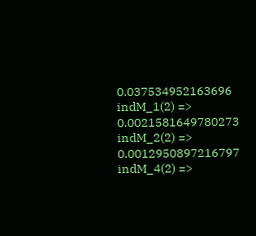0.037534952163696 indM_1(2) => 0.0021581649780273 indM_2(2) => 0.0012950897216797 indM_4(2) =>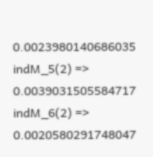0.0023980140686035 indM_5(2) => 0.0039031505584717 indM_6(2) => 0.0020580291748047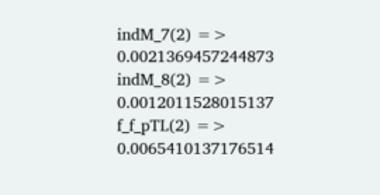indM_7(2) => 0.0021369457244873 indM_8(2) => 0.0012011528015137 f_f_pTL(2) => 0.0065410137176514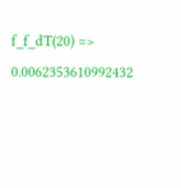f_f_dT(20) => 0.0062353610992432